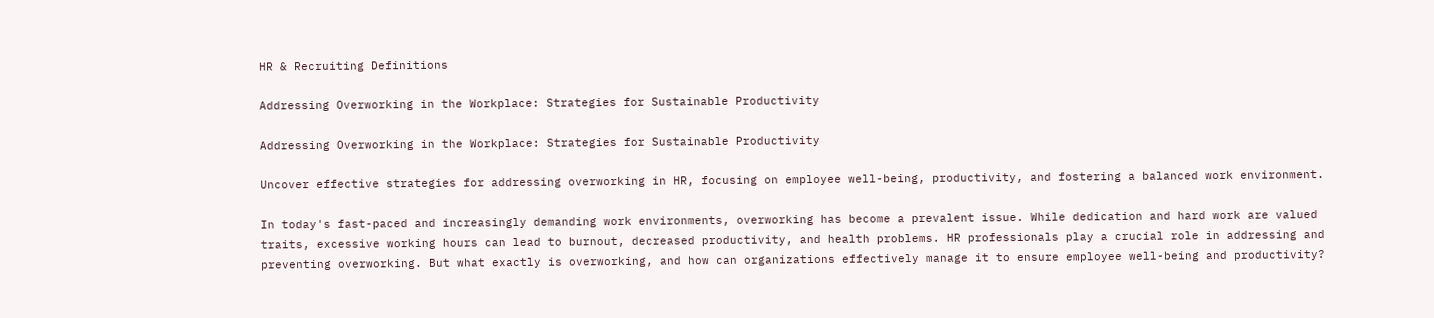HR & Recruiting Definitions

Addressing Overworking in the Workplace: Strategies for Sustainable Productivity

Addressing Overworking in the Workplace: Strategies for Sustainable Productivity

Uncover effective strategies for addressing overworking in HR, focusing on employee well-being, productivity, and fostering a balanced work environment.

In today's fast-paced and increasingly demanding work environments, overworking has become a prevalent issue. While dedication and hard work are valued traits, excessive working hours can lead to burnout, decreased productivity, and health problems. HR professionals play a crucial role in addressing and preventing overworking. But what exactly is overworking, and how can organizations effectively manage it to ensure employee well-being and productivity?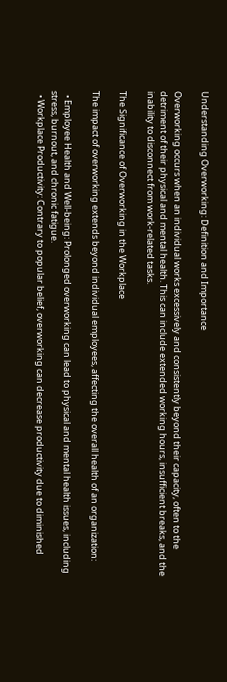Understanding Overworking: Definition and Importance

Overworking occurs when an individual works excessively and consistently beyond their capacity, often to the detriment of their physical and mental health. This can include extended working hours, insufficient breaks, and the inability to disconnect from work-related tasks.

The Significance of Overworking in the Workplace

The impact of overworking extends beyond individual employees, affecting the overall health of an organization:

  • Employee Health and Well-being: Prolonged overworking can lead to physical and mental health issues, including stress, burnout, and chronic fatigue.
  • Workplace Productivity: Contrary to popular belief, overworking can decrease productivity due to diminished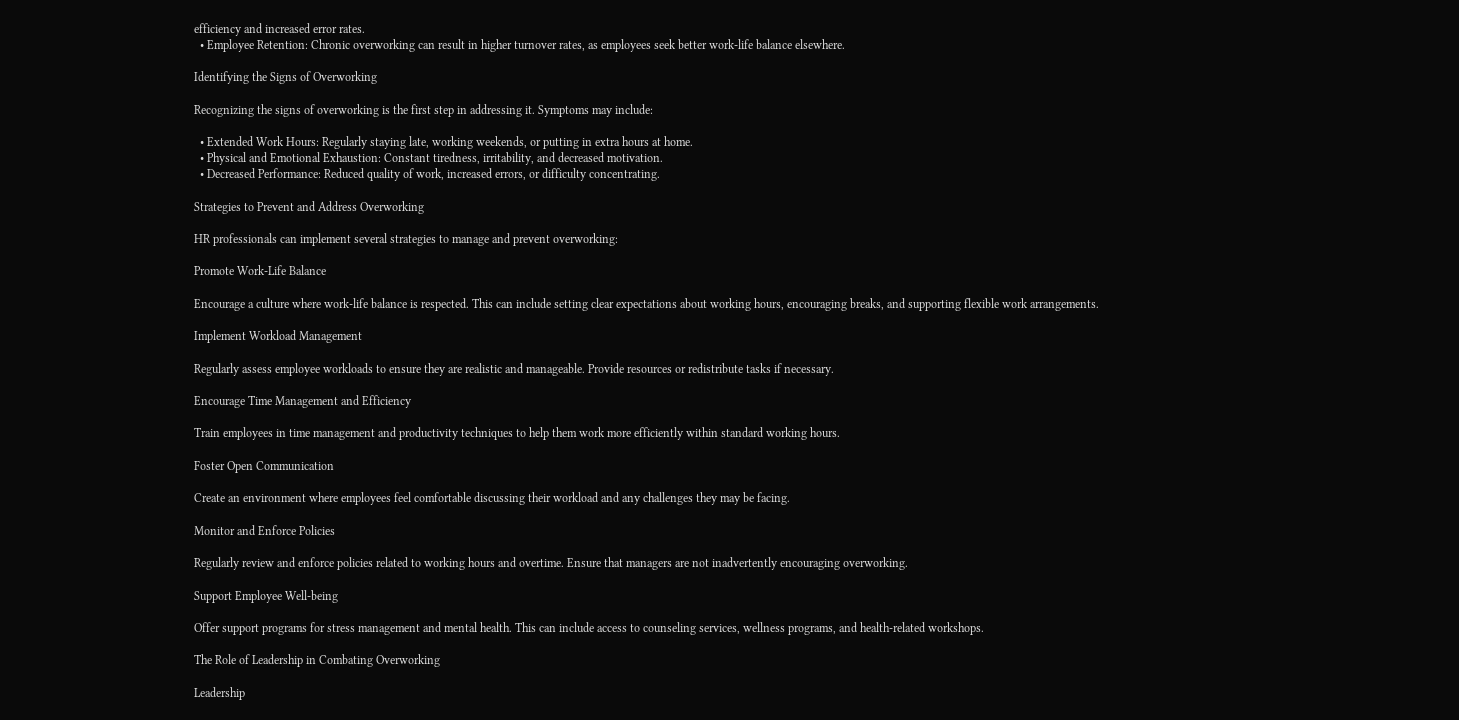efficiency and increased error rates.
  • Employee Retention: Chronic overworking can result in higher turnover rates, as employees seek better work-life balance elsewhere.

Identifying the Signs of Overworking

Recognizing the signs of overworking is the first step in addressing it. Symptoms may include:

  • Extended Work Hours: Regularly staying late, working weekends, or putting in extra hours at home.
  • Physical and Emotional Exhaustion: Constant tiredness, irritability, and decreased motivation.
  • Decreased Performance: Reduced quality of work, increased errors, or difficulty concentrating.

Strategies to Prevent and Address Overworking

HR professionals can implement several strategies to manage and prevent overworking:

Promote Work-Life Balance

Encourage a culture where work-life balance is respected. This can include setting clear expectations about working hours, encouraging breaks, and supporting flexible work arrangements.

Implement Workload Management

Regularly assess employee workloads to ensure they are realistic and manageable. Provide resources or redistribute tasks if necessary.

Encourage Time Management and Efficiency

Train employees in time management and productivity techniques to help them work more efficiently within standard working hours.

Foster Open Communication

Create an environment where employees feel comfortable discussing their workload and any challenges they may be facing.

Monitor and Enforce Policies

Regularly review and enforce policies related to working hours and overtime. Ensure that managers are not inadvertently encouraging overworking.

Support Employee Well-being

Offer support programs for stress management and mental health. This can include access to counseling services, wellness programs, and health-related workshops.

The Role of Leadership in Combating Overworking

Leadership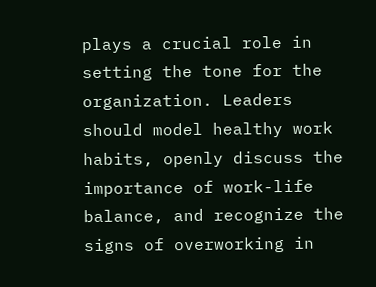plays a crucial role in setting the tone for the organization. Leaders should model healthy work habits, openly discuss the importance of work-life balance, and recognize the signs of overworking in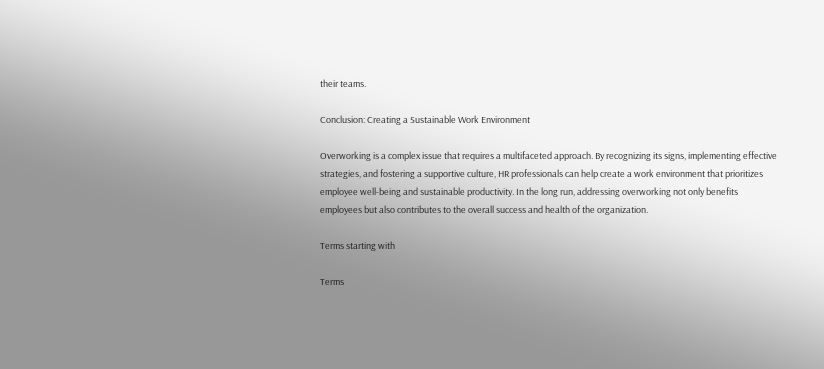their teams.

Conclusion: Creating a Sustainable Work Environment

Overworking is a complex issue that requires a multifaceted approach. By recognizing its signs, implementing effective strategies, and fostering a supportive culture, HR professionals can help create a work environment that prioritizes employee well-being and sustainable productivity. In the long run, addressing overworking not only benefits employees but also contributes to the overall success and health of the organization.

Terms starting with

Terms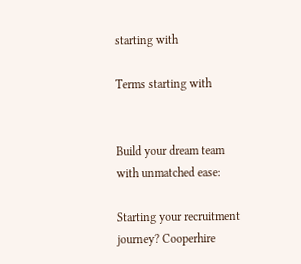starting with

Terms starting with


Build your dream team with unmatched ease:

Starting your recruitment journey? Cooperhire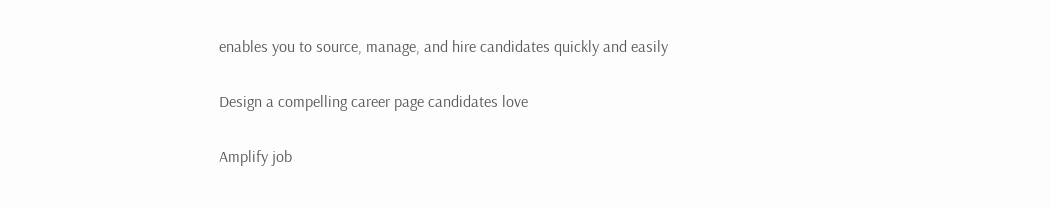enables you to source, manage, and hire candidates quickly and easily

Design a compelling career page candidates love

Amplify job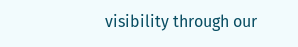visibility through our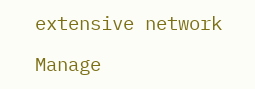extensive network

Manage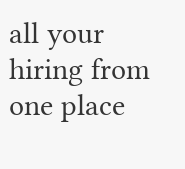all your hiring from one place